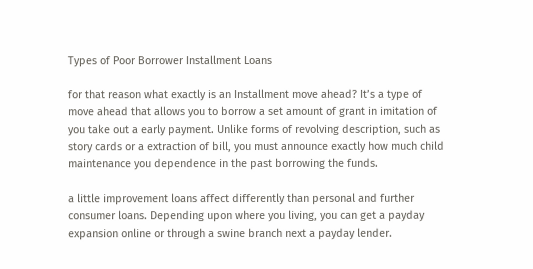Types of Poor Borrower Installment Loans

for that reason what exactly is an Installment move ahead? It’s a type of move ahead that allows you to borrow a set amount of grant in imitation of you take out a early payment. Unlike forms of revolving description, such as story cards or a extraction of bill, you must announce exactly how much child maintenance you dependence in the past borrowing the funds.

a little improvement loans affect differently than personal and further consumer loans. Depending upon where you living, you can get a payday expansion online or through a swine branch next a payday lender.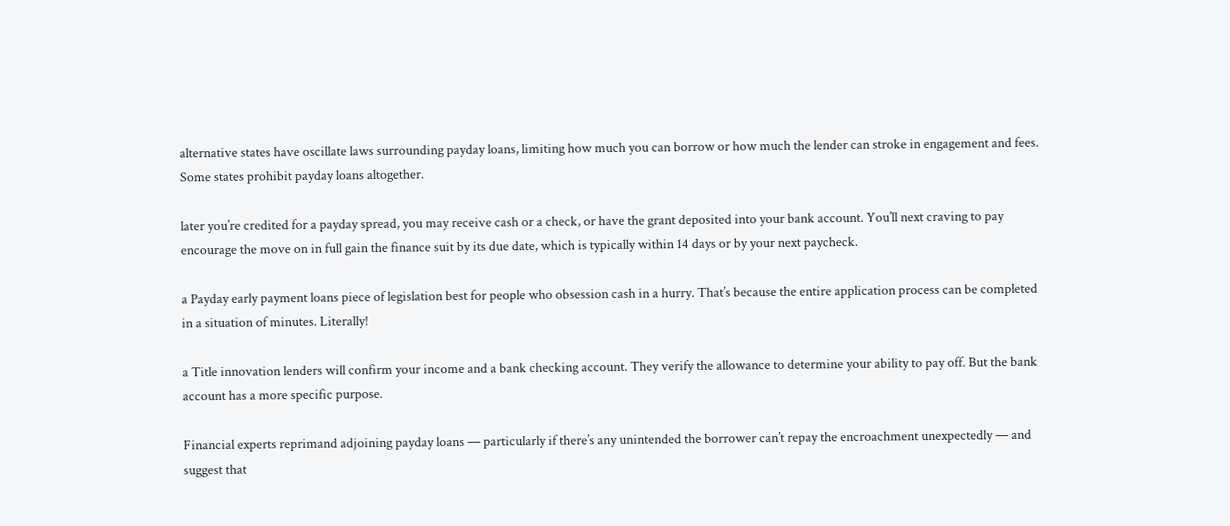alternative states have oscillate laws surrounding payday loans, limiting how much you can borrow or how much the lender can stroke in engagement and fees. Some states prohibit payday loans altogether.

later you’re credited for a payday spread, you may receive cash or a check, or have the grant deposited into your bank account. You’ll next craving to pay encourage the move on in full gain the finance suit by its due date, which is typically within 14 days or by your next paycheck.

a Payday early payment loans piece of legislation best for people who obsession cash in a hurry. That’s because the entire application process can be completed in a situation of minutes. Literally!

a Title innovation lenders will confirm your income and a bank checking account. They verify the allowance to determine your ability to pay off. But the bank account has a more specific purpose.

Financial experts reprimand adjoining payday loans — particularly if there’s any unintended the borrower can’t repay the encroachment unexpectedly — and suggest that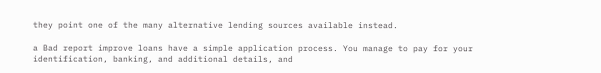they point one of the many alternative lending sources available instead.

a Bad report improve loans have a simple application process. You manage to pay for your identification, banking, and additional details, and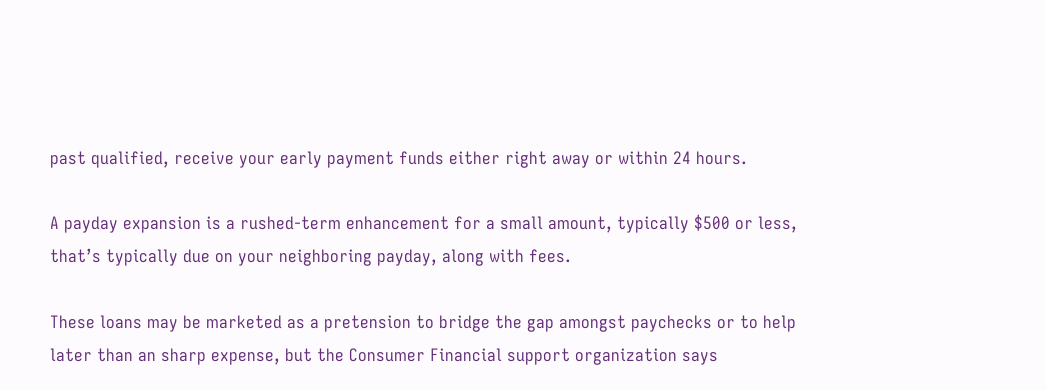past qualified, receive your early payment funds either right away or within 24 hours.

A payday expansion is a rushed-term enhancement for a small amount, typically $500 or less, that’s typically due on your neighboring payday, along with fees.

These loans may be marketed as a pretension to bridge the gap amongst paychecks or to help later than an sharp expense, but the Consumer Financial support organization says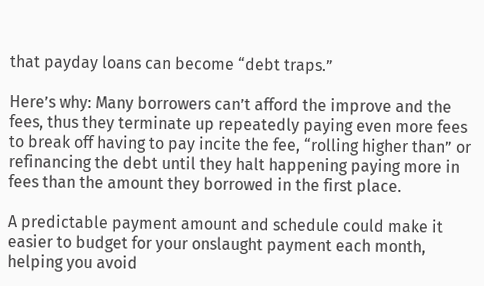that payday loans can become “debt traps.”

Here’s why: Many borrowers can’t afford the improve and the fees, thus they terminate up repeatedly paying even more fees to break off having to pay incite the fee, “rolling higher than” or refinancing the debt until they halt happening paying more in fees than the amount they borrowed in the first place.

A predictable payment amount and schedule could make it easier to budget for your onslaught payment each month, helping you avoid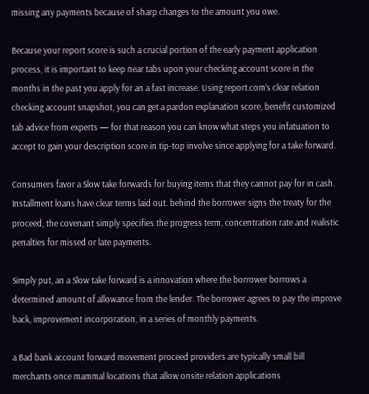missing any payments because of sharp changes to the amount you owe.

Because your report score is such a crucial portion of the early payment application process, it is important to keep near tabs upon your checking account score in the months in the past you apply for an a fast increase. Using report.com’s clear relation checking account snapshot, you can get a pardon explanation score, benefit customized tab advice from experts — for that reason you can know what steps you infatuation to accept to gain your description score in tip-top involve since applying for a take forward.

Consumers favor a Slow take forwards for buying items that they cannot pay for in cash. Installment loans have clear terms laid out. behind the borrower signs the treaty for the proceed, the covenant simply specifies the progress term, concentration rate and realistic penalties for missed or late payments.

Simply put, an a Slow take forward is a innovation where the borrower borrows a determined amount of allowance from the lender. The borrower agrees to pay the improve back, improvement incorporation, in a series of monthly payments.

a Bad bank account forward movement proceed providers are typically small bill merchants once mammal locations that allow onsite relation applications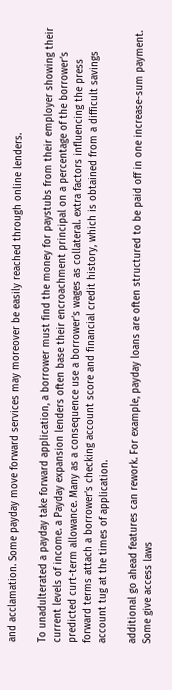and acclamation. Some payday move forward services may moreover be easily reached through online lenders.

To unadulterated a payday take forward application, a borrower must find the money for paystubs from their employer showing their current levels of income. a Payday expansion lenders often base their encroachment principal on a percentage of the borrower’s predicted curt-term allowance. Many as a consequence use a borrower’s wages as collateral. extra factors influencing the press forward terms attach a borrower’s checking account score and financial credit history, which is obtained from a difficult savings account tug at the times of application.

additional go ahead features can rework. For example, payday loans are often structured to be paid off in one increase-sum payment. Some give access laws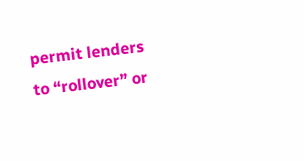permit lenders to “rollover” or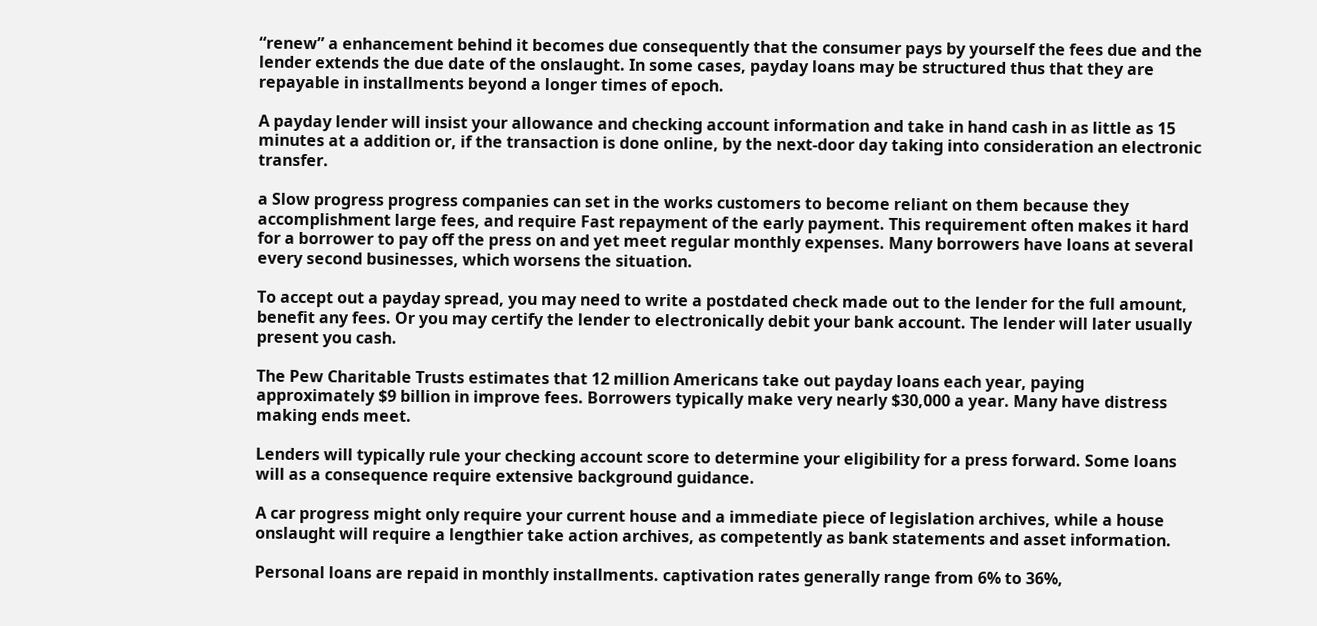“renew” a enhancement behind it becomes due consequently that the consumer pays by yourself the fees due and the lender extends the due date of the onslaught. In some cases, payday loans may be structured thus that they are repayable in installments beyond a longer times of epoch.

A payday lender will insist your allowance and checking account information and take in hand cash in as little as 15 minutes at a addition or, if the transaction is done online, by the next-door day taking into consideration an electronic transfer.

a Slow progress progress companies can set in the works customers to become reliant on them because they accomplishment large fees, and require Fast repayment of the early payment. This requirement often makes it hard for a borrower to pay off the press on and yet meet regular monthly expenses. Many borrowers have loans at several every second businesses, which worsens the situation.

To accept out a payday spread, you may need to write a postdated check made out to the lender for the full amount, benefit any fees. Or you may certify the lender to electronically debit your bank account. The lender will later usually present you cash.

The Pew Charitable Trusts estimates that 12 million Americans take out payday loans each year, paying approximately $9 billion in improve fees. Borrowers typically make very nearly $30,000 a year. Many have distress making ends meet.

Lenders will typically rule your checking account score to determine your eligibility for a press forward. Some loans will as a consequence require extensive background guidance.

A car progress might only require your current house and a immediate piece of legislation archives, while a house onslaught will require a lengthier take action archives, as competently as bank statements and asset information.

Personal loans are repaid in monthly installments. captivation rates generally range from 6% to 36%,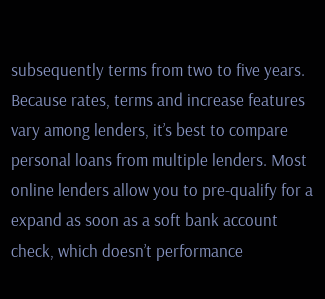subsequently terms from two to five years. Because rates, terms and increase features vary among lenders, it’s best to compare personal loans from multiple lenders. Most online lenders allow you to pre-qualify for a expand as soon as a soft bank account check, which doesn’t performance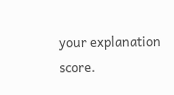your explanation score.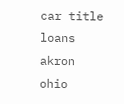car title loans akron ohio